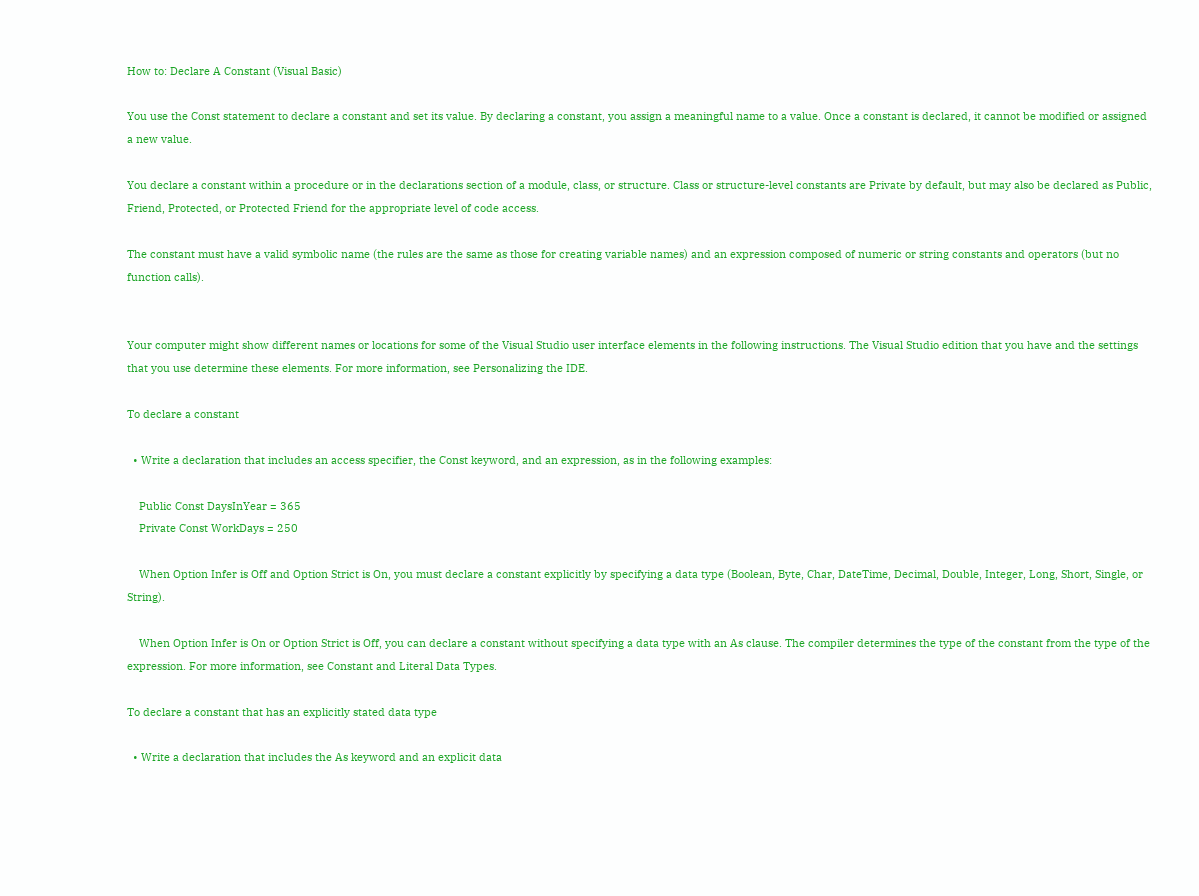How to: Declare A Constant (Visual Basic)

You use the Const statement to declare a constant and set its value. By declaring a constant, you assign a meaningful name to a value. Once a constant is declared, it cannot be modified or assigned a new value.

You declare a constant within a procedure or in the declarations section of a module, class, or structure. Class or structure-level constants are Private by default, but may also be declared as Public, Friend, Protected, or Protected Friend for the appropriate level of code access.

The constant must have a valid symbolic name (the rules are the same as those for creating variable names) and an expression composed of numeric or string constants and operators (but no function calls).


Your computer might show different names or locations for some of the Visual Studio user interface elements in the following instructions. The Visual Studio edition that you have and the settings that you use determine these elements. For more information, see Personalizing the IDE.

To declare a constant

  • Write a declaration that includes an access specifier, the Const keyword, and an expression, as in the following examples:

    Public Const DaysInYear = 365
    Private Const WorkDays = 250

    When Option Infer is Off and Option Strict is On, you must declare a constant explicitly by specifying a data type (Boolean, Byte, Char, DateTime, Decimal, Double, Integer, Long, Short, Single, or String).

    When Option Infer is On or Option Strict is Off, you can declare a constant without specifying a data type with an As clause. The compiler determines the type of the constant from the type of the expression. For more information, see Constant and Literal Data Types.

To declare a constant that has an explicitly stated data type

  • Write a declaration that includes the As keyword and an explicit data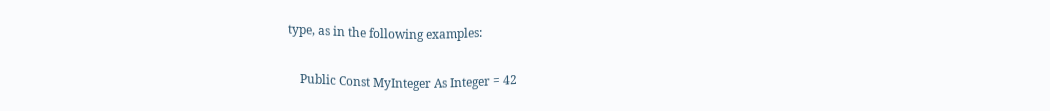type, as in the following examples:

    Public Const MyInteger As Integer = 42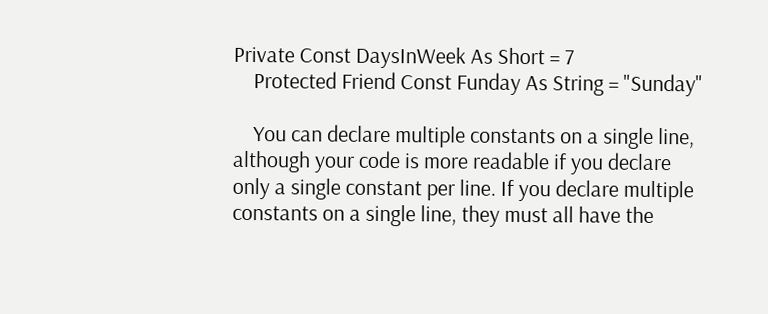Private Const DaysInWeek As Short = 7
    Protected Friend Const Funday As String = "Sunday"

    You can declare multiple constants on a single line, although your code is more readable if you declare only a single constant per line. If you declare multiple constants on a single line, they must all have the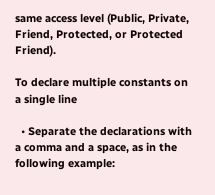same access level (Public, Private, Friend, Protected, or Protected Friend).

To declare multiple constants on a single line

  • Separate the declarations with a comma and a space, as in the following example: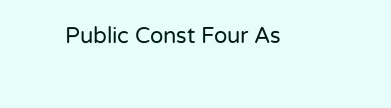Public Const Four As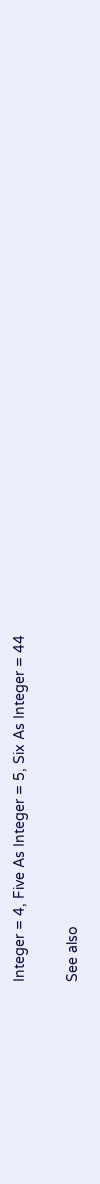Integer = 4, Five As Integer = 5, Six As Integer = 44

See also